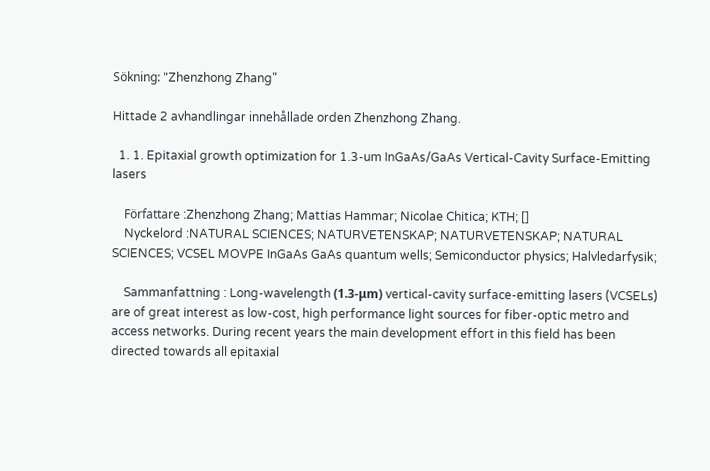Sökning: "Zhenzhong Zhang"

Hittade 2 avhandlingar innehållade orden Zhenzhong Zhang.

  1. 1. Epitaxial growth optimization for 1.3-um InGaAs/GaAs Vertical-Cavity Surface-Emitting lasers

    Författare :Zhenzhong Zhang; Mattias Hammar; Nicolae Chitica; KTH; []
    Nyckelord :NATURAL SCIENCES; NATURVETENSKAP; NATURVETENSKAP; NATURAL SCIENCES; VCSEL MOVPE InGaAs GaAs quantum wells; Semiconductor physics; Halvledarfysik;

    Sammanfattning : Long-wavelength (1.3-μm) vertical-cavity surface-emitting lasers (VCSELs) are of great interest as low-cost, high performance light sources for fiber-optic metro and access networks. During recent years the main development effort in this field has been directed towards all epitaxial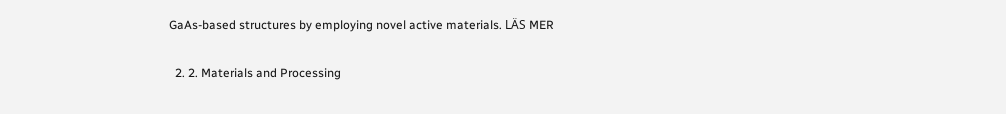GaAs-based structures by employing novel active materials. LÄS MER

  2. 2. Materials and Processing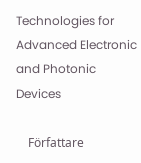Technologies for Advanced Electronic and Photonic Devices

    Författare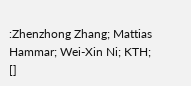:Zhenzhong Zhang; Mattias Hammar; Wei-Xin Ni; KTH; []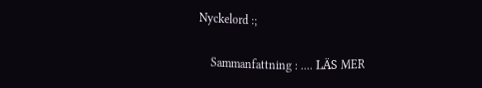Nyckelord :;

    Sammanfattning : .... LÄS MER